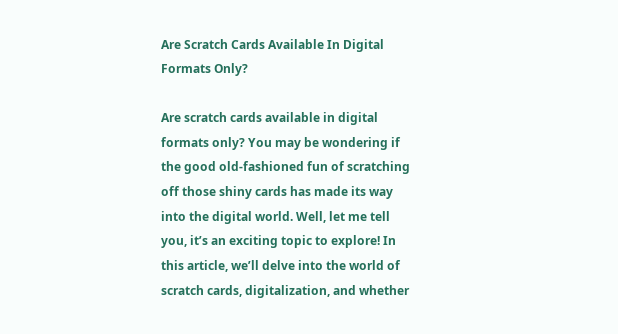Are Scratch Cards Available In Digital Formats Only?

Are scratch cards available in digital formats only? You may be wondering if the good old-fashioned fun of scratching off those shiny cards has made its way into the digital world. Well, let me tell you, it’s an exciting topic to explore! In this article, we’ll delve into the world of scratch cards, digitalization, and whether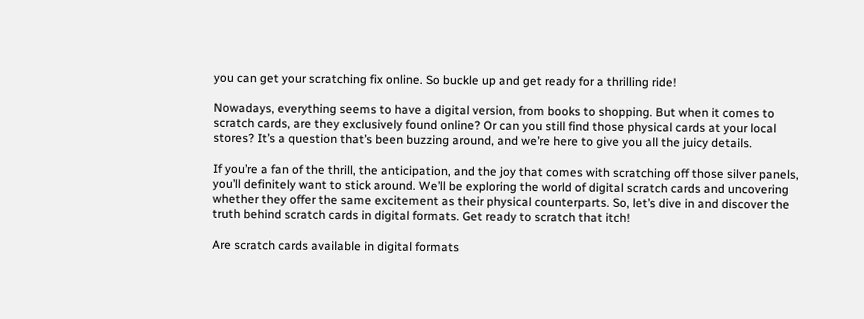you can get your scratching fix online. So buckle up and get ready for a thrilling ride!

Nowadays, everything seems to have a digital version, from books to shopping. But when it comes to scratch cards, are they exclusively found online? Or can you still find those physical cards at your local stores? It’s a question that’s been buzzing around, and we’re here to give you all the juicy details.

If you’re a fan of the thrill, the anticipation, and the joy that comes with scratching off those silver panels, you’ll definitely want to stick around. We’ll be exploring the world of digital scratch cards and uncovering whether they offer the same excitement as their physical counterparts. So, let’s dive in and discover the truth behind scratch cards in digital formats. Get ready to scratch that itch!

Are scratch cards available in digital formats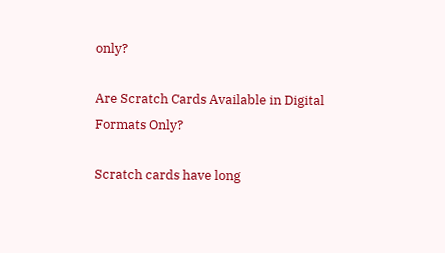only?

Are Scratch Cards Available in Digital Formats Only?

Scratch cards have long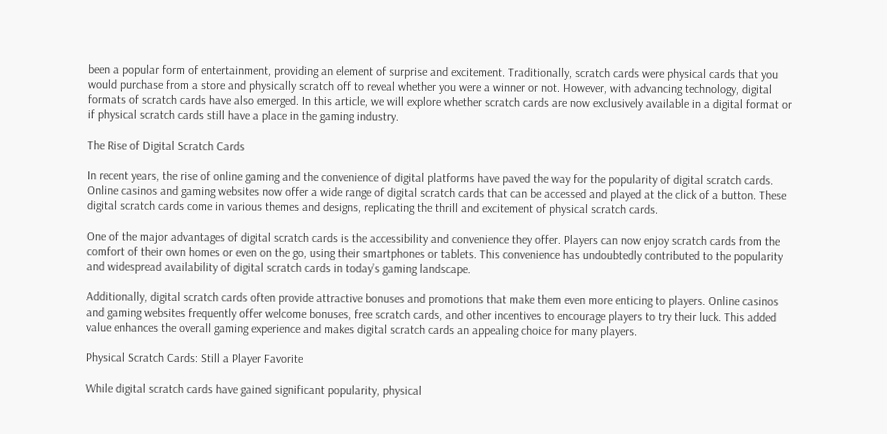been a popular form of entertainment, providing an element of surprise and excitement. Traditionally, scratch cards were physical cards that you would purchase from a store and physically scratch off to reveal whether you were a winner or not. However, with advancing technology, digital formats of scratch cards have also emerged. In this article, we will explore whether scratch cards are now exclusively available in a digital format or if physical scratch cards still have a place in the gaming industry.

The Rise of Digital Scratch Cards

In recent years, the rise of online gaming and the convenience of digital platforms have paved the way for the popularity of digital scratch cards. Online casinos and gaming websites now offer a wide range of digital scratch cards that can be accessed and played at the click of a button. These digital scratch cards come in various themes and designs, replicating the thrill and excitement of physical scratch cards.

One of the major advantages of digital scratch cards is the accessibility and convenience they offer. Players can now enjoy scratch cards from the comfort of their own homes or even on the go, using their smartphones or tablets. This convenience has undoubtedly contributed to the popularity and widespread availability of digital scratch cards in today’s gaming landscape.

Additionally, digital scratch cards often provide attractive bonuses and promotions that make them even more enticing to players. Online casinos and gaming websites frequently offer welcome bonuses, free scratch cards, and other incentives to encourage players to try their luck. This added value enhances the overall gaming experience and makes digital scratch cards an appealing choice for many players.

Physical Scratch Cards: Still a Player Favorite

While digital scratch cards have gained significant popularity, physical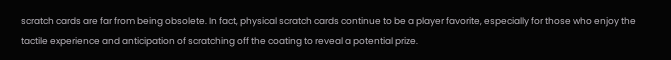scratch cards are far from being obsolete. In fact, physical scratch cards continue to be a player favorite, especially for those who enjoy the tactile experience and anticipation of scratching off the coating to reveal a potential prize.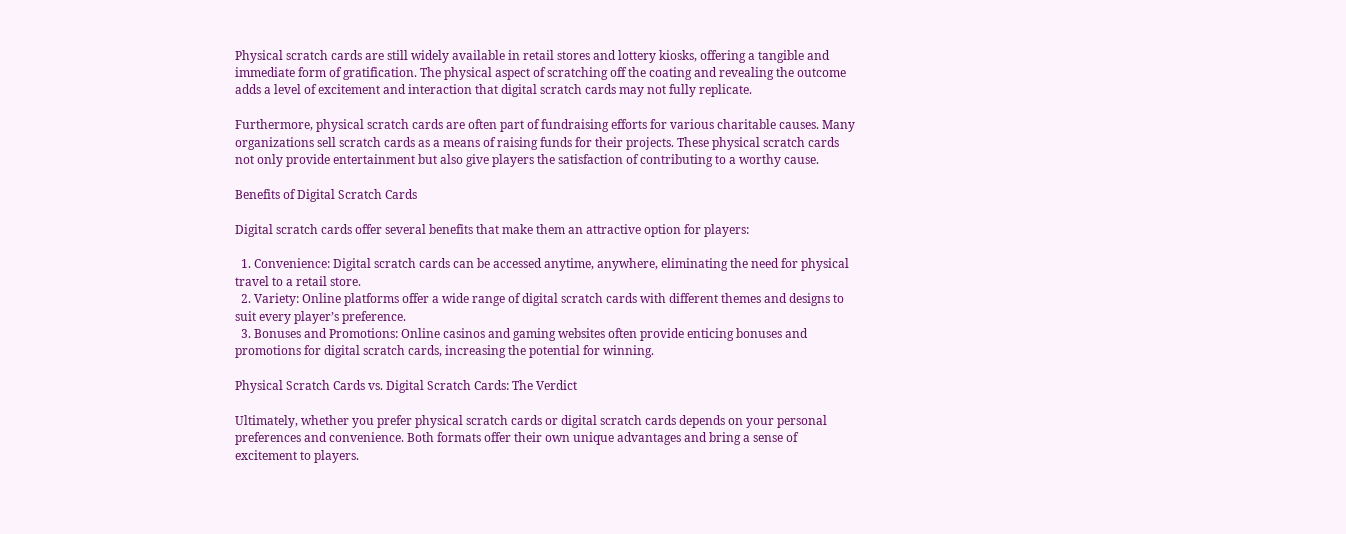Physical scratch cards are still widely available in retail stores and lottery kiosks, offering a tangible and immediate form of gratification. The physical aspect of scratching off the coating and revealing the outcome adds a level of excitement and interaction that digital scratch cards may not fully replicate.

Furthermore, physical scratch cards are often part of fundraising efforts for various charitable causes. Many organizations sell scratch cards as a means of raising funds for their projects. These physical scratch cards not only provide entertainment but also give players the satisfaction of contributing to a worthy cause.

Benefits of Digital Scratch Cards

Digital scratch cards offer several benefits that make them an attractive option for players:

  1. Convenience: Digital scratch cards can be accessed anytime, anywhere, eliminating the need for physical travel to a retail store.
  2. Variety: Online platforms offer a wide range of digital scratch cards with different themes and designs to suit every player’s preference.
  3. Bonuses and Promotions: Online casinos and gaming websites often provide enticing bonuses and promotions for digital scratch cards, increasing the potential for winning.

Physical Scratch Cards vs. Digital Scratch Cards: The Verdict

Ultimately, whether you prefer physical scratch cards or digital scratch cards depends on your personal preferences and convenience. Both formats offer their own unique advantages and bring a sense of excitement to players.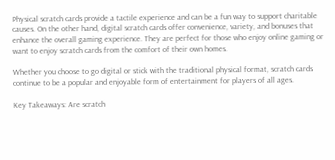Physical scratch cards provide a tactile experience and can be a fun way to support charitable causes. On the other hand, digital scratch cards offer convenience, variety, and bonuses that enhance the overall gaming experience. They are perfect for those who enjoy online gaming or want to enjoy scratch cards from the comfort of their own homes.

Whether you choose to go digital or stick with the traditional physical format, scratch cards continue to be a popular and enjoyable form of entertainment for players of all ages.

Key Takeaways: Are scratch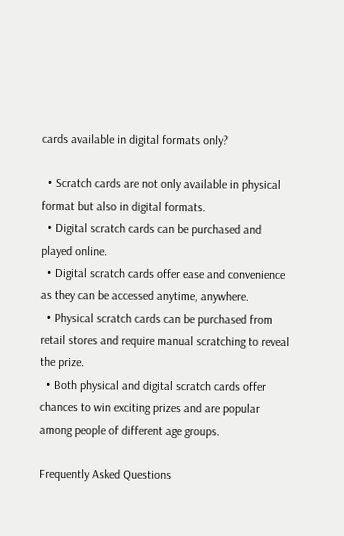cards available in digital formats only?

  • Scratch cards are not only available in physical format but also in digital formats.
  • Digital scratch cards can be purchased and played online.
  • Digital scratch cards offer ease and convenience as they can be accessed anytime, anywhere.
  • Physical scratch cards can be purchased from retail stores and require manual scratching to reveal the prize.
  • Both physical and digital scratch cards offer chances to win exciting prizes and are popular among people of different age groups.

Frequently Asked Questions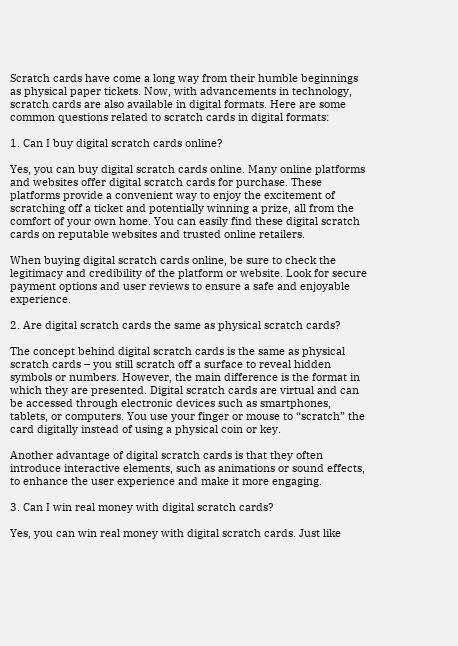Scratch cards have come a long way from their humble beginnings as physical paper tickets. Now, with advancements in technology, scratch cards are also available in digital formats. Here are some common questions related to scratch cards in digital formats:

1. Can I buy digital scratch cards online?

Yes, you can buy digital scratch cards online. Many online platforms and websites offer digital scratch cards for purchase. These platforms provide a convenient way to enjoy the excitement of scratching off a ticket and potentially winning a prize, all from the comfort of your own home. You can easily find these digital scratch cards on reputable websites and trusted online retailers.

When buying digital scratch cards online, be sure to check the legitimacy and credibility of the platform or website. Look for secure payment options and user reviews to ensure a safe and enjoyable experience.

2. Are digital scratch cards the same as physical scratch cards?

The concept behind digital scratch cards is the same as physical scratch cards – you still scratch off a surface to reveal hidden symbols or numbers. However, the main difference is the format in which they are presented. Digital scratch cards are virtual and can be accessed through electronic devices such as smartphones, tablets, or computers. You use your finger or mouse to “scratch” the card digitally instead of using a physical coin or key.

Another advantage of digital scratch cards is that they often introduce interactive elements, such as animations or sound effects, to enhance the user experience and make it more engaging.

3. Can I win real money with digital scratch cards?

Yes, you can win real money with digital scratch cards. Just like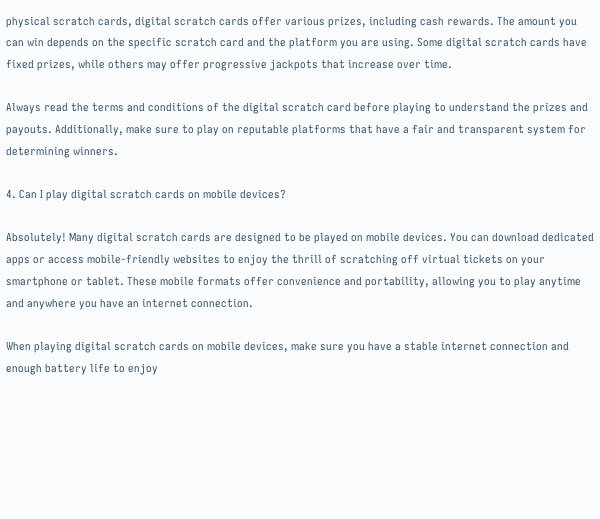physical scratch cards, digital scratch cards offer various prizes, including cash rewards. The amount you can win depends on the specific scratch card and the platform you are using. Some digital scratch cards have fixed prizes, while others may offer progressive jackpots that increase over time.

Always read the terms and conditions of the digital scratch card before playing to understand the prizes and payouts. Additionally, make sure to play on reputable platforms that have a fair and transparent system for determining winners.

4. Can I play digital scratch cards on mobile devices?

Absolutely! Many digital scratch cards are designed to be played on mobile devices. You can download dedicated apps or access mobile-friendly websites to enjoy the thrill of scratching off virtual tickets on your smartphone or tablet. These mobile formats offer convenience and portability, allowing you to play anytime and anywhere you have an internet connection.

When playing digital scratch cards on mobile devices, make sure you have a stable internet connection and enough battery life to enjoy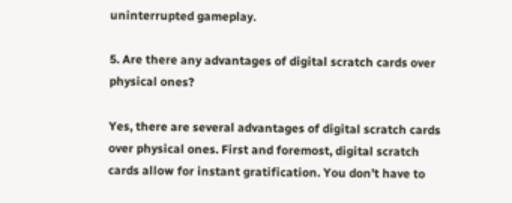uninterrupted gameplay.

5. Are there any advantages of digital scratch cards over physical ones?

Yes, there are several advantages of digital scratch cards over physical ones. First and foremost, digital scratch cards allow for instant gratification. You don’t have to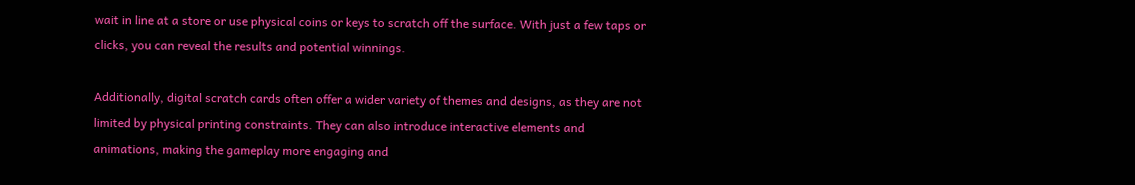wait in line at a store or use physical coins or keys to scratch off the surface. With just a few taps or clicks, you can reveal the results and potential winnings.

Additionally, digital scratch cards often offer a wider variety of themes and designs, as they are not limited by physical printing constraints. They can also introduce interactive elements and animations, making the gameplay more engaging and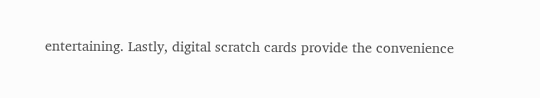entertaining. Lastly, digital scratch cards provide the convenience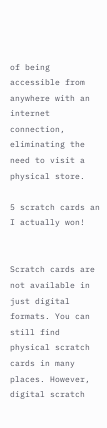of being accessible from anywhere with an internet connection, eliminating the need to visit a physical store.

5 scratch cards an I actually won!


Scratch cards are not available in just digital formats. You can still find physical scratch cards in many places. However, digital scratch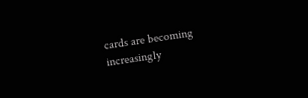cards are becoming increasingly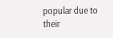popular due to their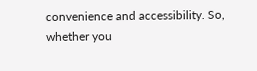convenience and accessibility. So, whether you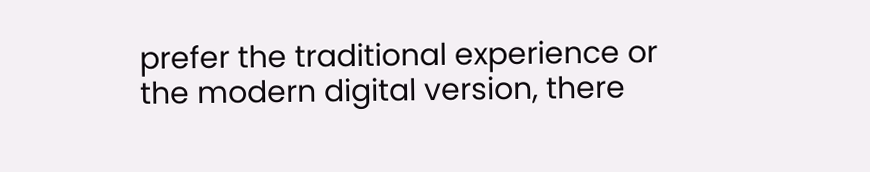prefer the traditional experience or the modern digital version, there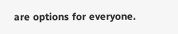are options for everyone.